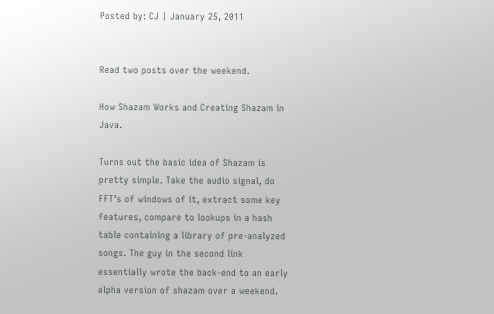Posted by: CJ | January 25, 2011


Read two posts over the weekend.

How Shazam Works and Creating Shazam in Java.

Turns out the basic idea of Shazam is pretty simple. Take the audio signal, do FFT’s of windows of it, extract some key features, compare to lookups in a hash table containing a library of pre-analyzed  songs. The guy in the second link essentially wrote the back-end to an early alpha version of shazam over a weekend.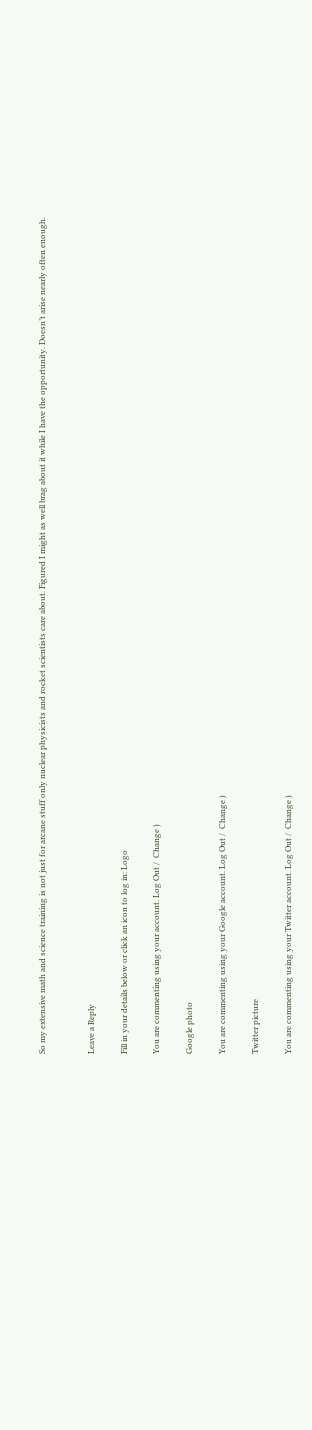So my extensive math and science training is not just for arcane stuff only nuclear physicists and rocket scientists care about. Figured I might as well brag about it while I have the opportunity. Doesn’t arise nearly often enough.


Leave a Reply

Fill in your details below or click an icon to log in: Logo

You are commenting using your account. Log Out /  Change )

Google photo

You are commenting using your Google account. Log Out /  Change )

Twitter picture

You are commenting using your Twitter account. Log Out /  Change )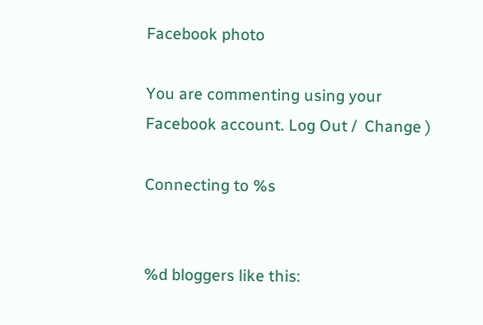Facebook photo

You are commenting using your Facebook account. Log Out /  Change )

Connecting to %s


%d bloggers like this: